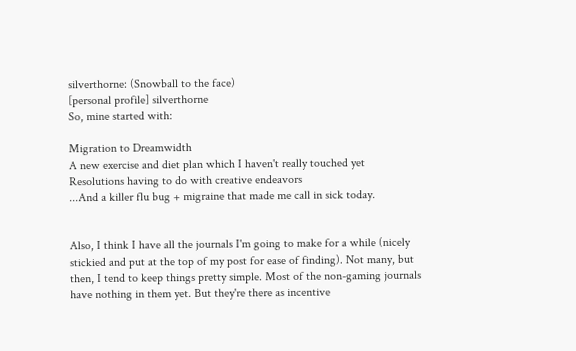silverthorne: (Snowball to the face)
[personal profile] silverthorne
So, mine started with:

Migration to Dreamwidth
A new exercise and diet plan which I haven't really touched yet
Resolutions having to do with creative endeavors
...And a killer flu bug + migraine that made me call in sick today.


Also, I think I have all the journals I'm going to make for a while (nicely stickied and put at the top of my post for ease of finding). Not many, but then, I tend to keep things pretty simple. Most of the non-gaming journals have nothing in them yet. But they're there as incentive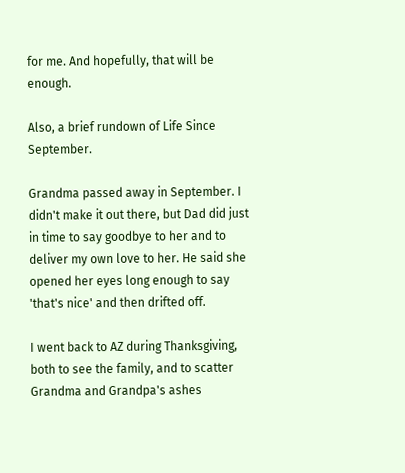for me. And hopefully, that will be enough.

Also, a brief rundown of Life Since September.

Grandma passed away in September. I didn't make it out there, but Dad did just in time to say goodbye to her and to deliver my own love to her. He said she opened her eyes long enough to say 'that's nice' and then drifted off.

I went back to AZ during Thanksgiving, both to see the family, and to scatter Grandma and Grandpa's ashes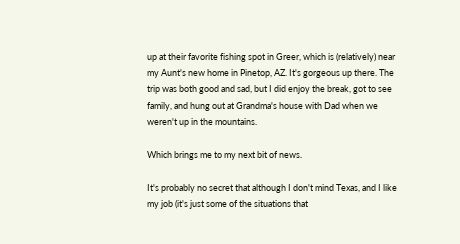up at their favorite fishing spot in Greer, which is (relatively) near my Aunt's new home in Pinetop, AZ. It's gorgeous up there. The trip was both good and sad, but I did enjoy the break, got to see family, and hung out at Grandma's house with Dad when we weren't up in the mountains.

Which brings me to my next bit of news.

It's probably no secret that although I don't mind Texas, and I like my job (it's just some of the situations that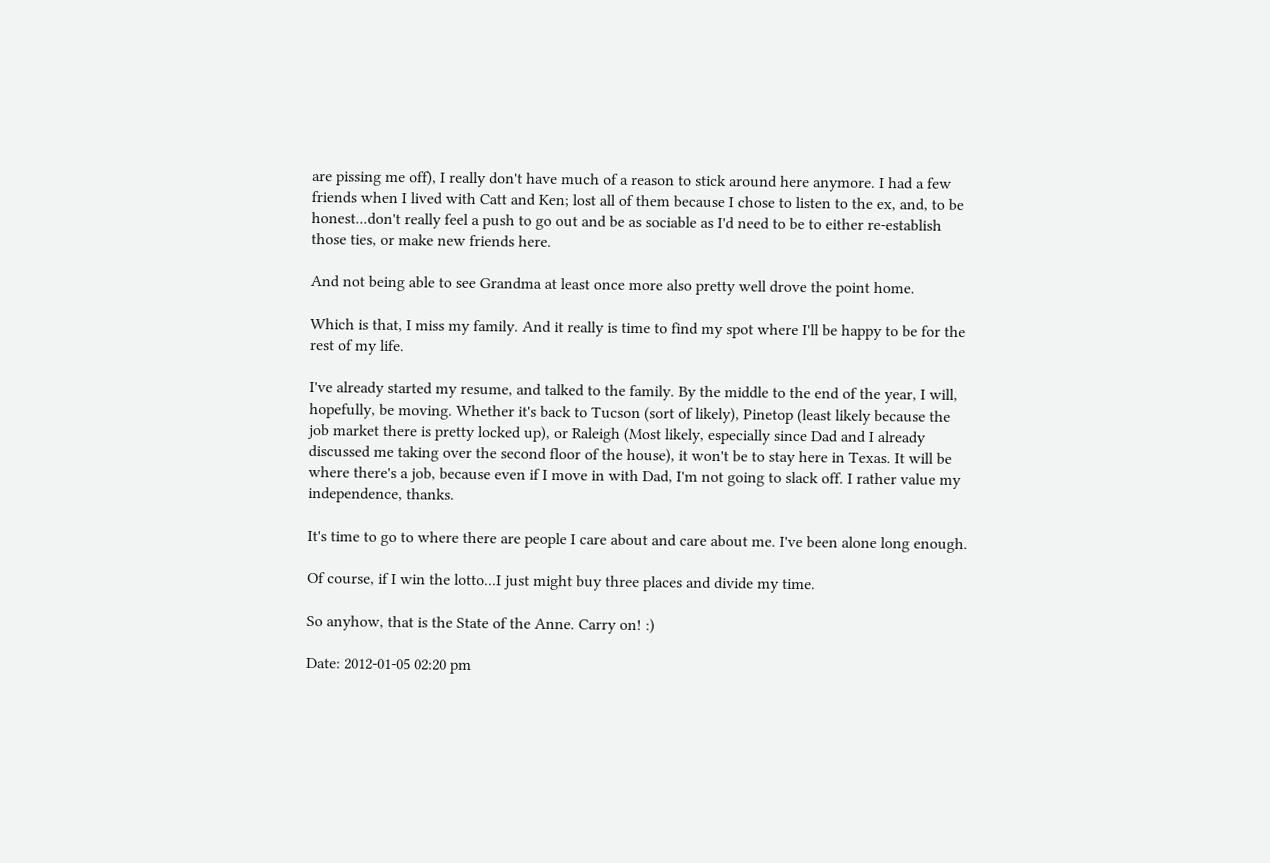are pissing me off), I really don't have much of a reason to stick around here anymore. I had a few friends when I lived with Catt and Ken; lost all of them because I chose to listen to the ex, and, to be honest...don't really feel a push to go out and be as sociable as I'd need to be to either re-establish those ties, or make new friends here.

And not being able to see Grandma at least once more also pretty well drove the point home.

Which is that, I miss my family. And it really is time to find my spot where I'll be happy to be for the rest of my life.

I've already started my resume, and talked to the family. By the middle to the end of the year, I will, hopefully, be moving. Whether it's back to Tucson (sort of likely), Pinetop (least likely because the job market there is pretty locked up), or Raleigh (Most likely, especially since Dad and I already discussed me taking over the second floor of the house), it won't be to stay here in Texas. It will be where there's a job, because even if I move in with Dad, I'm not going to slack off. I rather value my independence, thanks.

It's time to go to where there are people I care about and care about me. I've been alone long enough.

Of course, if I win the lotto...I just might buy three places and divide my time.

So anyhow, that is the State of the Anne. Carry on! :)

Date: 2012-01-05 02:20 pm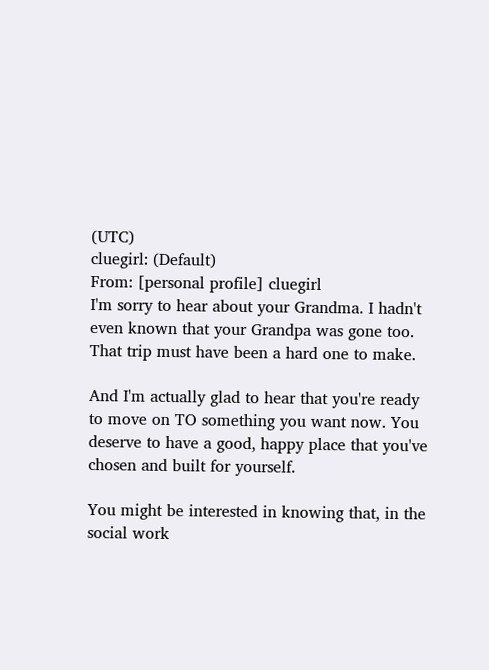(UTC)
cluegirl: (Default)
From: [personal profile] cluegirl
I'm sorry to hear about your Grandma. I hadn't even known that your Grandpa was gone too. That trip must have been a hard one to make.

And I'm actually glad to hear that you're ready to move on TO something you want now. You deserve to have a good, happy place that you've chosen and built for yourself.

You might be interested in knowing that, in the social work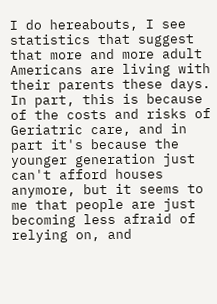I do hereabouts, I see statistics that suggest that more and more adult Americans are living with their parents these days. In part, this is because of the costs and risks of Geriatric care, and in part it's because the younger generation just can't afford houses anymore, but it seems to me that people are just becoming less afraid of relying on, and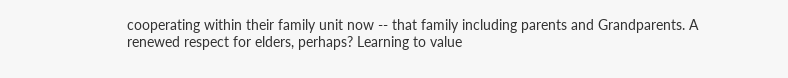cooperating within their family unit now -- that family including parents and Grandparents. A renewed respect for elders, perhaps? Learning to value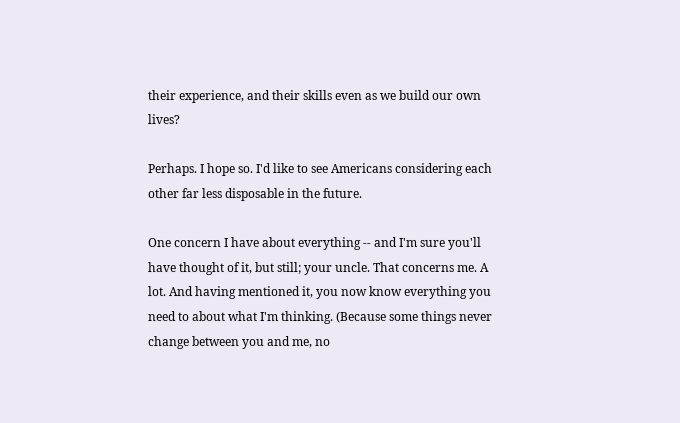their experience, and their skills even as we build our own lives?

Perhaps. I hope so. I'd like to see Americans considering each other far less disposable in the future.

One concern I have about everything -- and I'm sure you'll have thought of it, but still; your uncle. That concerns me. A lot. And having mentioned it, you now know everything you need to about what I'm thinking. (Because some things never change between you and me, no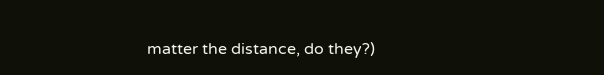matter the distance, do they?)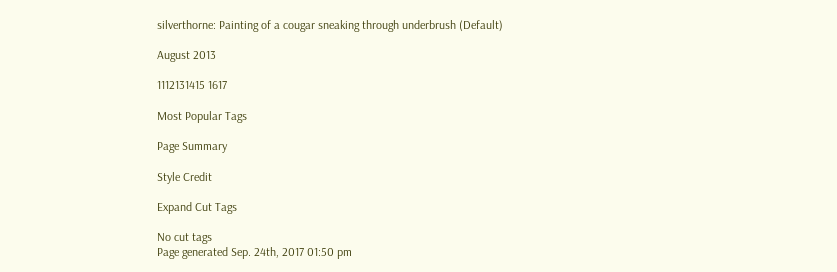silverthorne: Painting of a cougar sneaking through underbrush (Default)

August 2013

1112131415 1617

Most Popular Tags

Page Summary

Style Credit

Expand Cut Tags

No cut tags
Page generated Sep. 24th, 2017 01:50 pm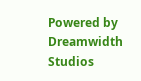Powered by Dreamwidth Studios